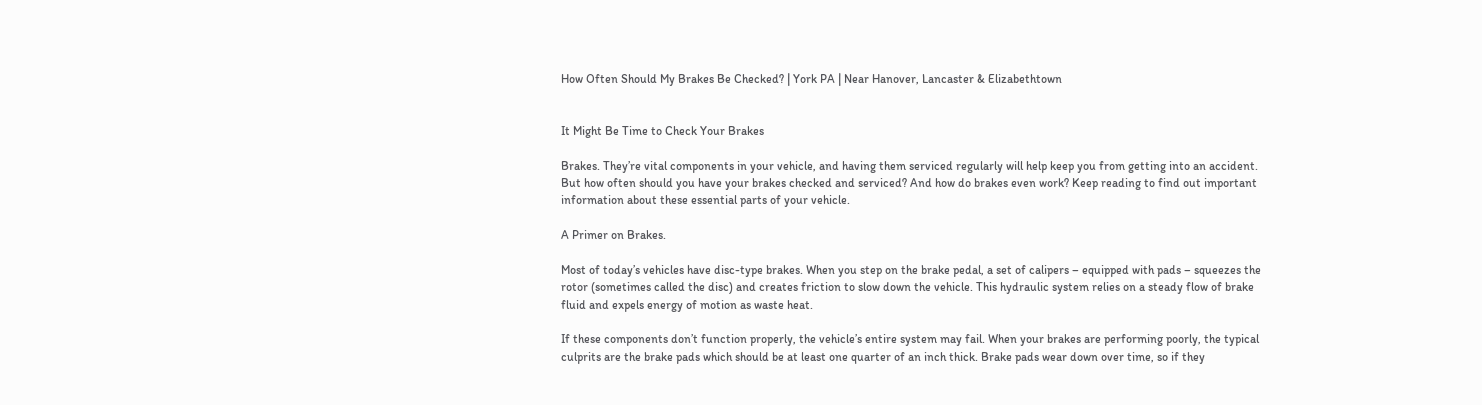How Often Should My Brakes Be Checked? | York PA | Near Hanover, Lancaster & Elizabethtown


It Might Be Time to Check Your Brakes

Brakes. They’re vital components in your vehicle, and having them serviced regularly will help keep you from getting into an accident. But how often should you have your brakes checked and serviced? And how do brakes even work? Keep reading to find out important information about these essential parts of your vehicle.

A Primer on Brakes.

Most of today’s vehicles have disc-type brakes. When you step on the brake pedal, a set of calipers – equipped with pads – squeezes the rotor (sometimes called the disc) and creates friction to slow down the vehicle. This hydraulic system relies on a steady flow of brake fluid and expels energy of motion as waste heat.

If these components don’t function properly, the vehicle’s entire system may fail. When your brakes are performing poorly, the typical culprits are the brake pads which should be at least one quarter of an inch thick. Brake pads wear down over time, so if they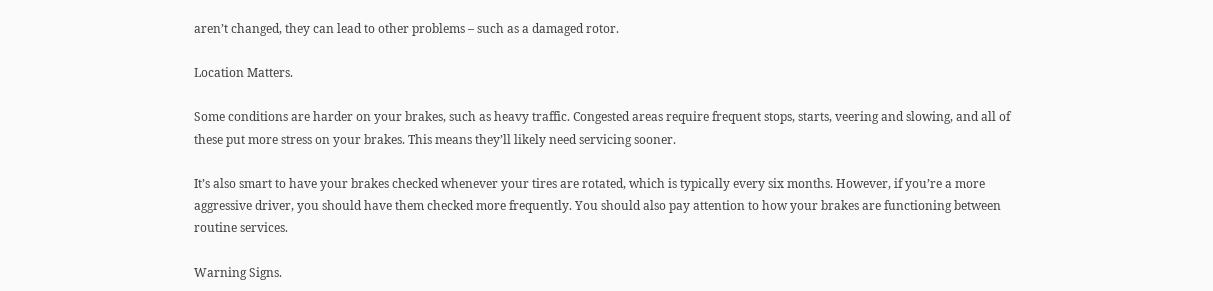aren’t changed, they can lead to other problems – such as a damaged rotor.

Location Matters.

Some conditions are harder on your brakes, such as heavy traffic. Congested areas require frequent stops, starts, veering and slowing, and all of these put more stress on your brakes. This means they’ll likely need servicing sooner.

It’s also smart to have your brakes checked whenever your tires are rotated, which is typically every six months. However, if you’re a more aggressive driver, you should have them checked more frequently. You should also pay attention to how your brakes are functioning between routine services.

Warning Signs.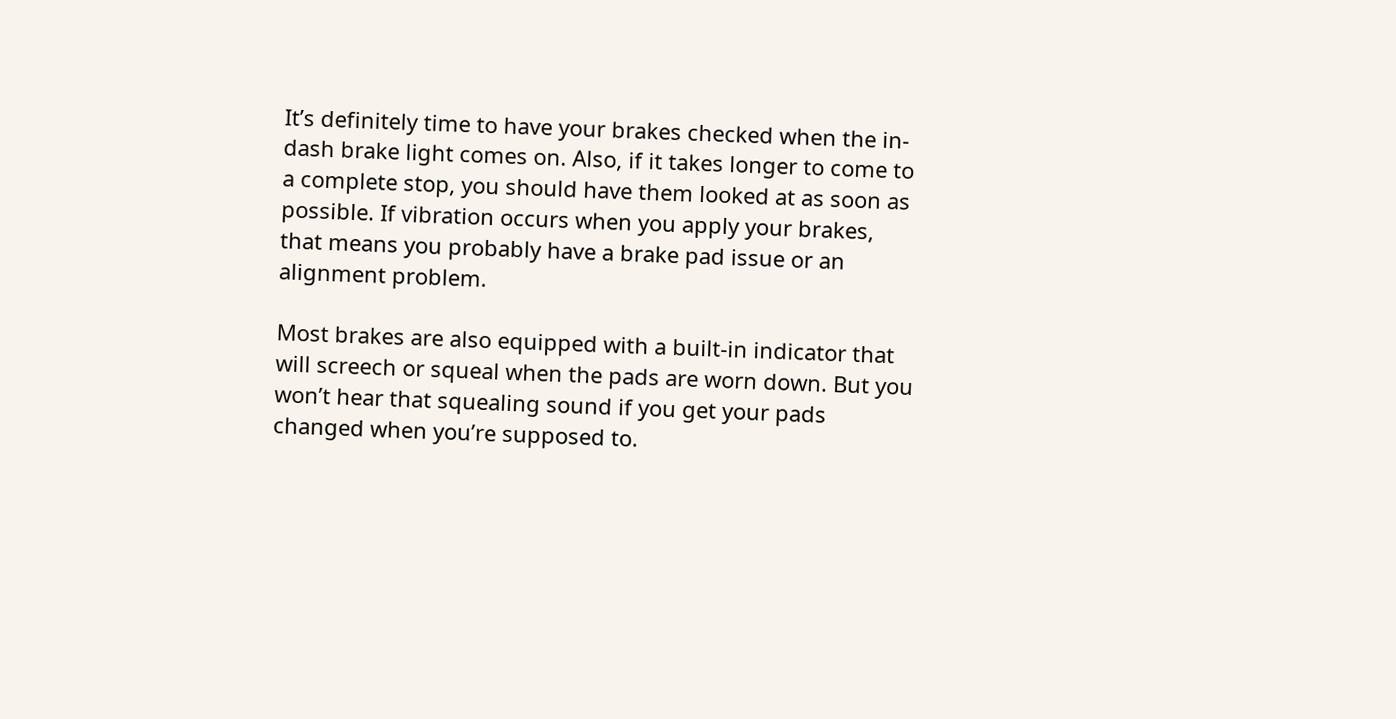It’s definitely time to have your brakes checked when the in-dash brake light comes on. Also, if it takes longer to come to a complete stop, you should have them looked at as soon as possible. If vibration occurs when you apply your brakes, that means you probably have a brake pad issue or an alignment problem.

Most brakes are also equipped with a built-in indicator that will screech or squeal when the pads are worn down. But you won’t hear that squealing sound if you get your pads changed when you’re supposed to.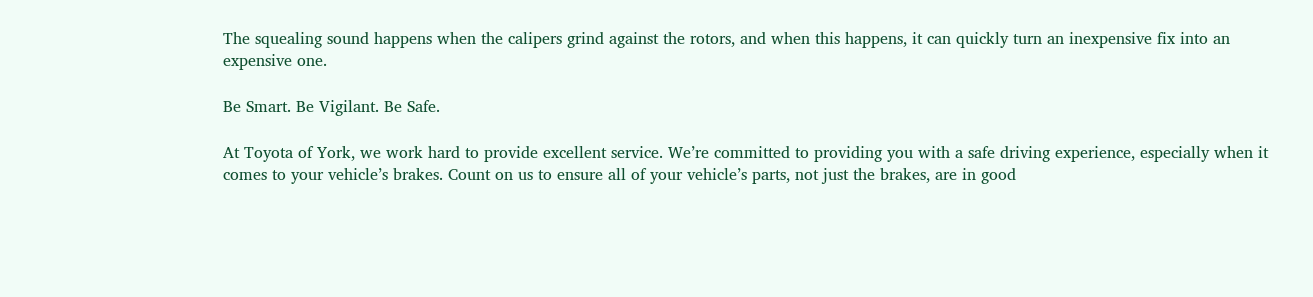The squealing sound happens when the calipers grind against the rotors, and when this happens, it can quickly turn an inexpensive fix into an expensive one.

Be Smart. Be Vigilant. Be Safe.

At Toyota of York, we work hard to provide excellent service. We’re committed to providing you with a safe driving experience, especially when it comes to your vehicle’s brakes. Count on us to ensure all of your vehicle’s parts, not just the brakes, are in good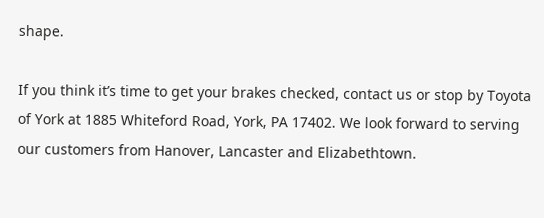shape.

If you think it’s time to get your brakes checked, contact us or stop by Toyota of York at 1885 Whiteford Road, York, PA 17402. We look forward to serving our customers from Hanover, Lancaster and Elizabethtown.